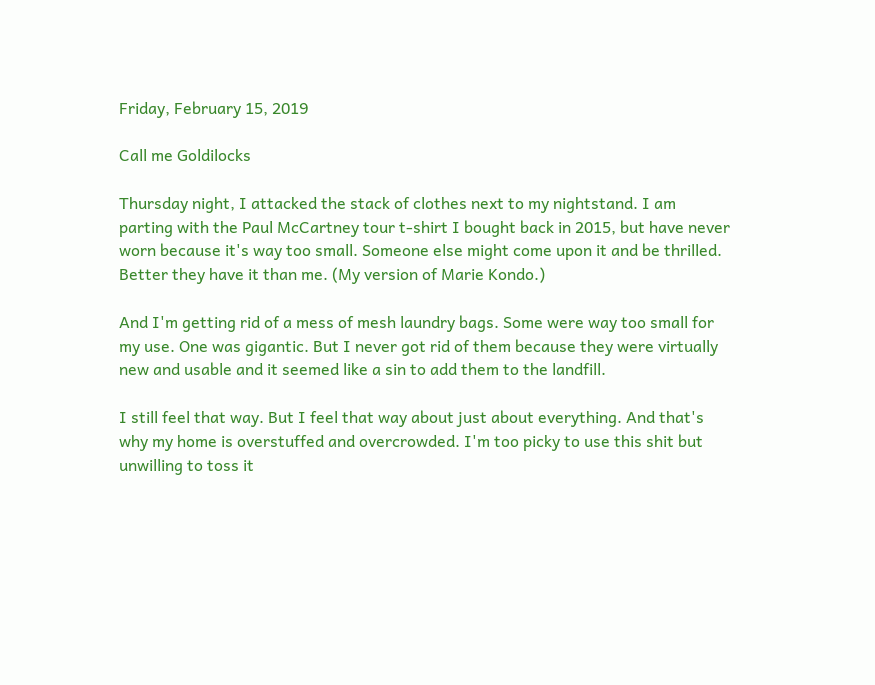Friday, February 15, 2019

Call me Goldilocks

Thursday night, I attacked the stack of clothes next to my nightstand. I am parting with the Paul McCartney tour t-shirt I bought back in 2015, but have never worn because it's way too small. Someone else might come upon it and be thrilled. Better they have it than me. (My version of Marie Kondo.)

And I'm getting rid of a mess of mesh laundry bags. Some were way too small for my use. One was gigantic. But I never got rid of them because they were virtually new and usable and it seemed like a sin to add them to the landfill.

I still feel that way. But I feel that way about just about everything. And that's why my home is overstuffed and overcrowded. I'm too picky to use this shit but unwilling to toss it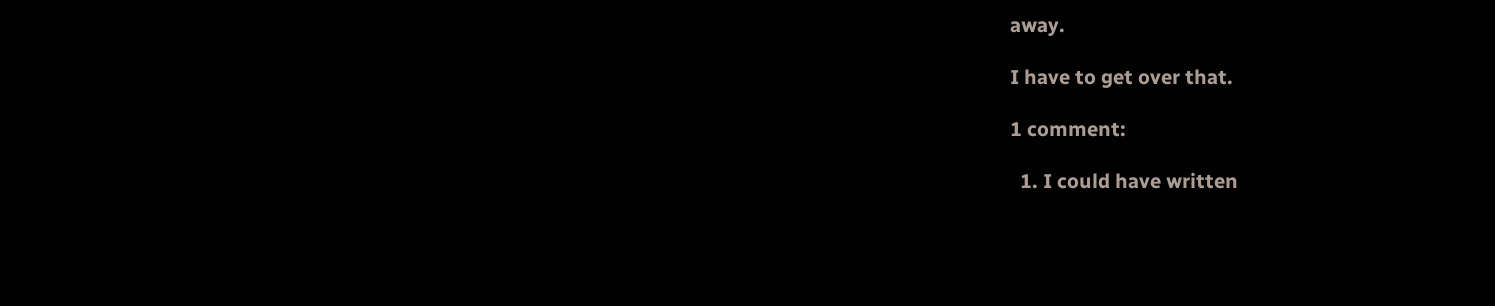away.

I have to get over that.

1 comment:

  1. I could have written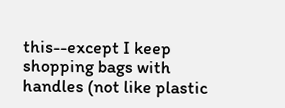this--except I keep shopping bags with handles (not like plastic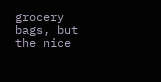grocery bags, but the nice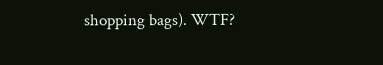shopping bags). WTF?